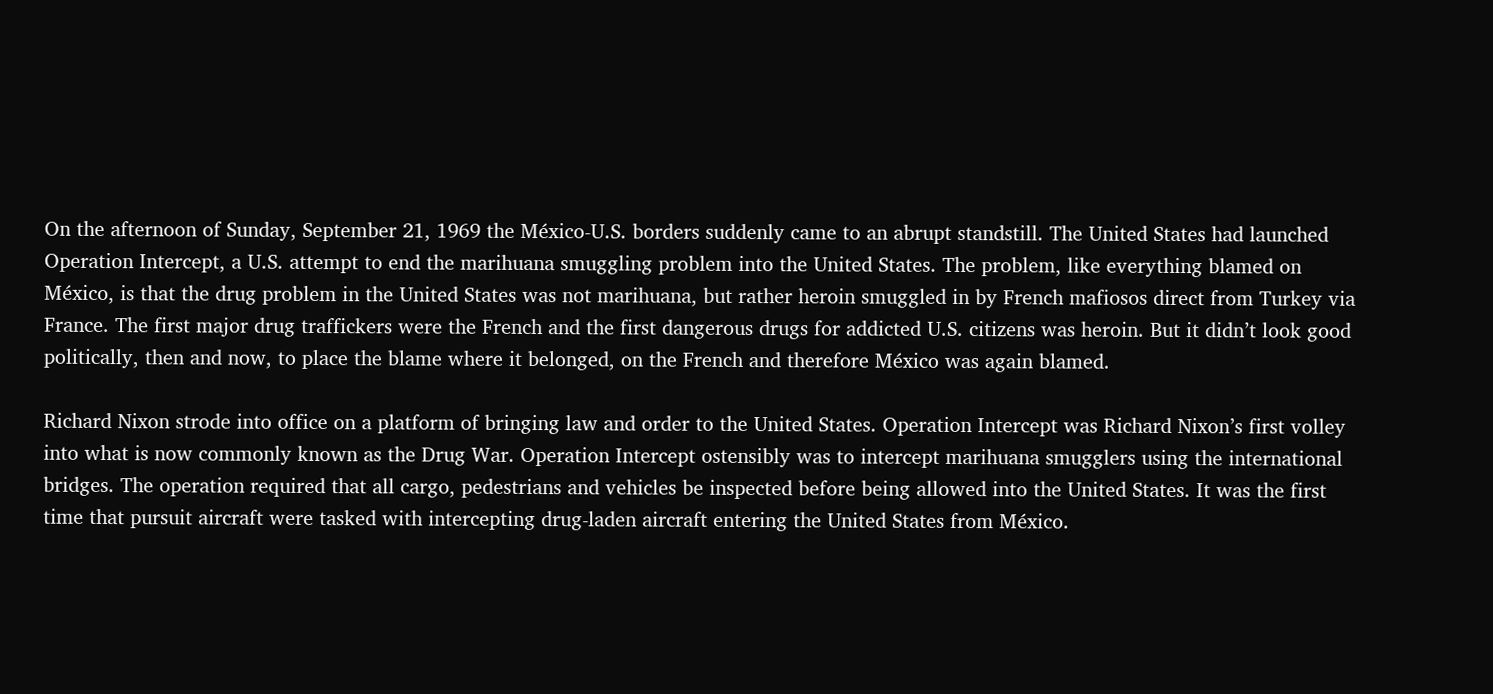On the afternoon of Sunday, September 21, 1969 the México-U.S. borders suddenly came to an abrupt standstill. The United States had launched Operation Intercept, a U.S. attempt to end the marihuana smuggling problem into the United States. The problem, like everything blamed on México, is that the drug problem in the United States was not marihuana, but rather heroin smuggled in by French mafiosos direct from Turkey via France. The first major drug traffickers were the French and the first dangerous drugs for addicted U.S. citizens was heroin. But it didn’t look good politically, then and now, to place the blame where it belonged, on the French and therefore México was again blamed.

Richard Nixon strode into office on a platform of bringing law and order to the United States. Operation Intercept was Richard Nixon’s first volley into what is now commonly known as the Drug War. Operation Intercept ostensibly was to intercept marihuana smugglers using the international bridges. The operation required that all cargo, pedestrians and vehicles be inspected before being allowed into the United States. It was the first time that pursuit aircraft were tasked with intercepting drug-laden aircraft entering the United States from México.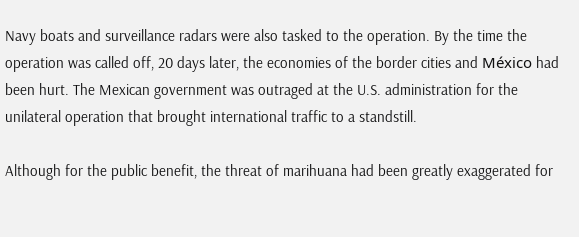Navy boats and surveillance radars were also tasked to the operation. By the time the operation was called off, 20 days later, the economies of the border cities and México had been hurt. The Mexican government was outraged at the U.S. administration for the unilateral operation that brought international traffic to a standstill.

Although for the public benefit, the threat of marihuana had been greatly exaggerated for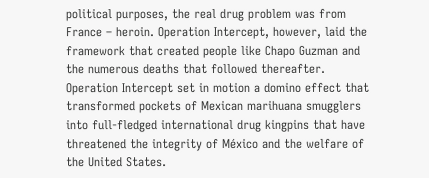political purposes, the real drug problem was from France – heroin. Operation Intercept, however, laid the framework that created people like Chapo Guzman and the numerous deaths that followed thereafter. Operation Intercept set in motion a domino effect that transformed pockets of Mexican marihuana smugglers into full-fledged international drug kingpins that have threatened the integrity of México and the welfare of the United States.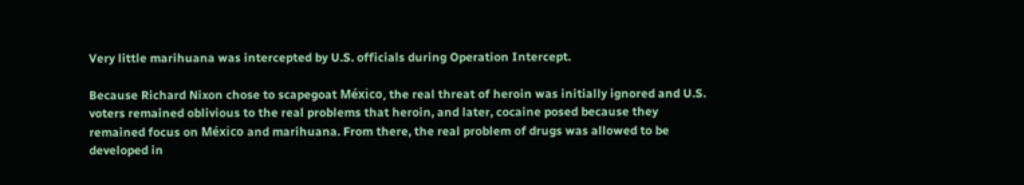Very little marihuana was intercepted by U.S. officials during Operation Intercept.

Because Richard Nixon chose to scapegoat México, the real threat of heroin was initially ignored and U.S. voters remained oblivious to the real problems that heroin, and later, cocaine posed because they remained focus on México and marihuana. From there, the real problem of drugs was allowed to be developed in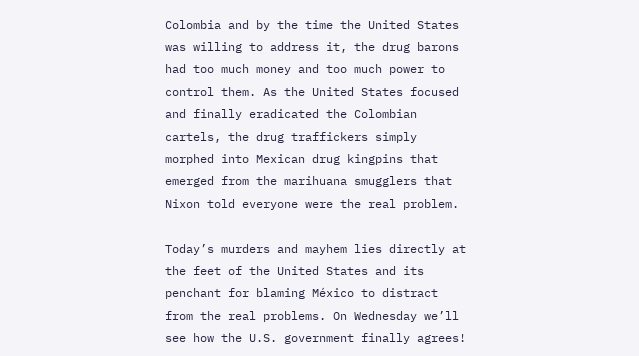Colombia and by the time the United States was willing to address it, the drug barons had too much money and too much power to control them. As the United States focused and finally eradicated the Colombian cartels, the drug traffickers simply morphed into Mexican drug kingpins that emerged from the marihuana smugglers that Nixon told everyone were the real problem.

Today’s murders and mayhem lies directly at the feet of the United States and its penchant for blaming México to distract from the real problems. On Wednesday we’ll see how the U.S. government finally agrees!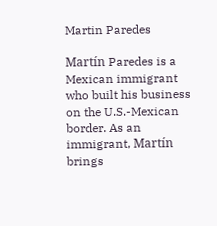Martin Paredes

Martín Paredes is a Mexican immigrant who built his business on the U.S.-Mexican border. As an immigrant, Martín brings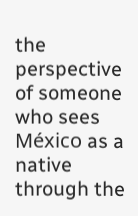the perspective of someone who sees México as a native through the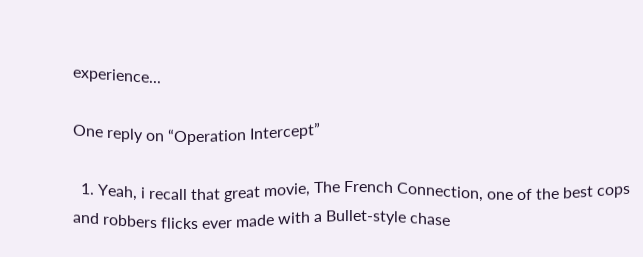experience...

One reply on “Operation Intercept”

  1. Yeah, i recall that great movie, The French Connection, one of the best cops and robbers flicks ever made with a Bullet-style chase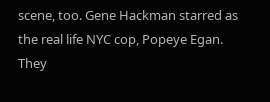scene, too. Gene Hackman starred as the real life NYC cop, Popeye Egan. They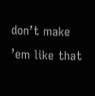don’t make ’em like that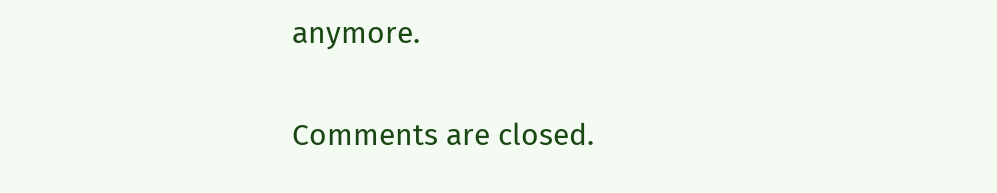anymore.

Comments are closed.